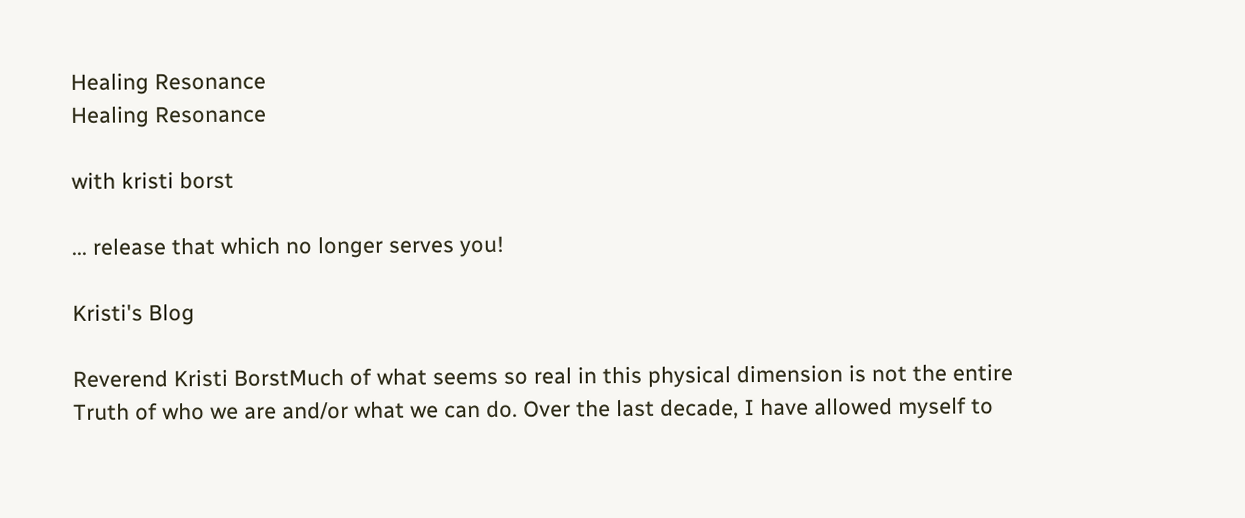Healing Resonance
Healing Resonance

with kristi borst

... release that which no longer serves you!

Kristi's Blog

Reverend Kristi BorstMuch of what seems so real in this physical dimension is not the entire Truth of who we are and/or what we can do. Over the last decade, I have allowed myself to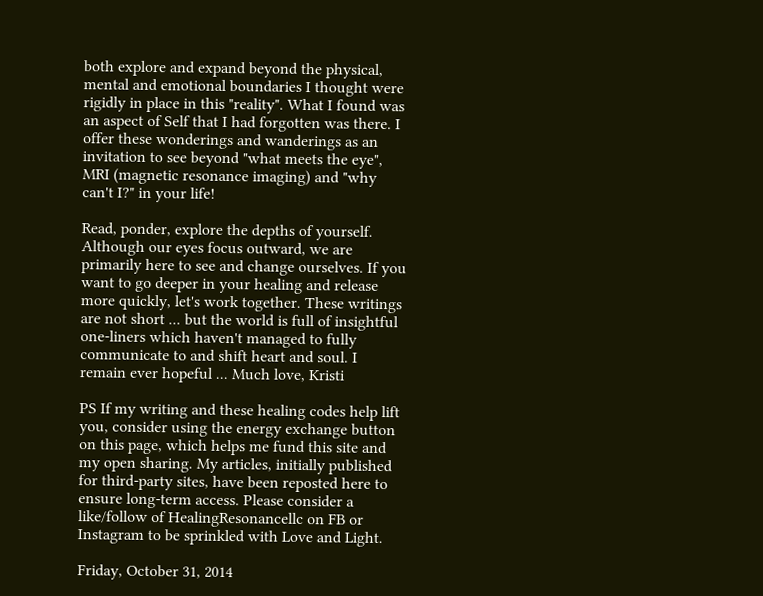both explore and expand beyond the physical, mental and emotional boundaries I thought were rigidly in place in this "reality". What I found was an aspect of Self that I had forgotten was there. I offer these wonderings and wanderings as an invitation to see beyond "what meets the eye", MRI (magnetic resonance imaging) and "why can't I?" in your life!

Read, ponder, explore the depths of yourself. Although our eyes focus outward, we are primarily here to see and change ourselves. If you want to go deeper in your healing and release more quickly, let's work together. These writings are not short ... but the world is full of insightful one-liners which haven't managed to fully communicate to and shift heart and soul. I remain ever hopeful ... Much love, Kristi

PS If my writing and these healing codes help lift you, consider using the energy exchange button on this page, which helps me fund this site and my open sharing. My articles, initially published for third-party sites, have been reposted here to ensure long-term access. Please consider a like/follow of HealingResonancellc on FB or Instagram to be sprinkled with Love and Light.

Friday, October 31, 2014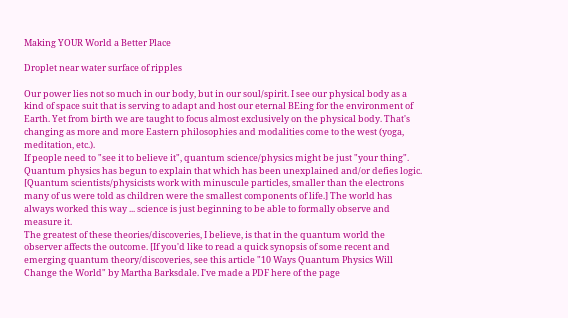Making YOUR World a Better Place

Droplet near water surface of ripples

Our power lies not so much in our body, but in our soul/spirit. I see our physical body as a kind of space suit that is serving to adapt and host our eternal BEing for the environment of Earth. Yet from birth we are taught to focus almost exclusively on the physical body. That's changing as more and more Eastern philosophies and modalities come to the west (yoga, meditation, etc.).
If people need to "see it to believe it", quantum science/physics might be just "your thing". Quantum physics has begun to explain that which has been unexplained and/or defies logic. [Quantum scientists/physicists work with minuscule particles, smaller than the electrons many of us were told as children were the smallest components of life.] The world has always worked this way ... science is just beginning to be able to formally observe and measure it.
The greatest of these theories/discoveries, I believe, is that in the quantum world the observer affects the outcome. [If you'd like to read a quick synopsis of some recent and emerging quantum theory/discoveries, see this article "10 Ways Quantum Physics Will Change the World" by Martha Barksdale. I've made a PDF here of the page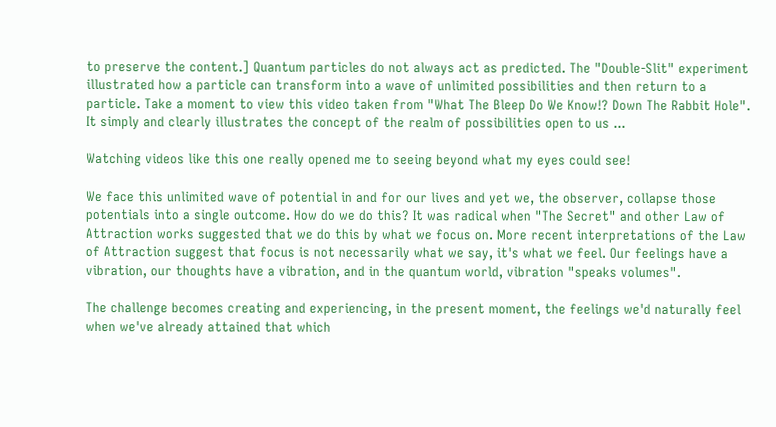to preserve the content.] Quantum particles do not always act as predicted. The "Double-Slit" experiment illustrated how a particle can transform into a wave of unlimited possibilities and then return to a particle. Take a moment to view this video taken from "What The Bleep Do We Know!? Down The Rabbit Hole". It simply and clearly illustrates the concept of the realm of possibilities open to us ...

Watching videos like this one really opened me to seeing beyond what my eyes could see!

We face this unlimited wave of potential in and for our lives and yet we, the observer, collapse those potentials into a single outcome. How do we do this? It was radical when "The Secret" and other Law of Attraction works suggested that we do this by what we focus on. More recent interpretations of the Law of Attraction suggest that focus is not necessarily what we say, it's what we feel. Our feelings have a vibration, our thoughts have a vibration, and in the quantum world, vibration "speaks volumes".

The challenge becomes creating and experiencing, in the present moment, the feelings we'd naturally feel when we've already attained that which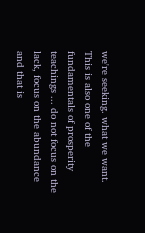we're seeking. what we want. This is also one of the fundamentals of prosperity teachings ... do not focus on the lack, focus on the abundance and that is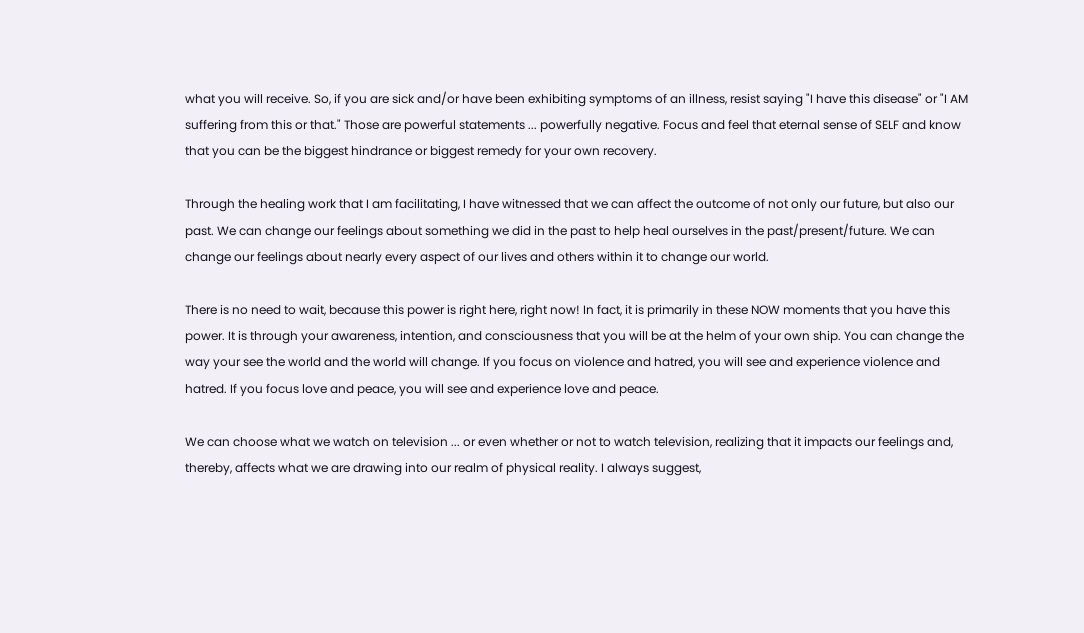what you will receive. So, if you are sick and/or have been exhibiting symptoms of an illness, resist saying "I have this disease" or "I AM suffering from this or that." Those are powerful statements ... powerfully negative. Focus and feel that eternal sense of SELF and know that you can be the biggest hindrance or biggest remedy for your own recovery.

Through the healing work that I am facilitating, I have witnessed that we can affect the outcome of not only our future, but also our past. We can change our feelings about something we did in the past to help heal ourselves in the past/present/future. We can change our feelings about nearly every aspect of our lives and others within it to change our world.

There is no need to wait, because this power is right here, right now! In fact, it is primarily in these NOW moments that you have this power. It is through your awareness, intention, and consciousness that you will be at the helm of your own ship. You can change the way your see the world and the world will change. If you focus on violence and hatred, you will see and experience violence and hatred. If you focus love and peace, you will see and experience love and peace.

We can choose what we watch on television ... or even whether or not to watch television, realizing that it impacts our feelings and, thereby, affects what we are drawing into our realm of physical reality. I always suggest,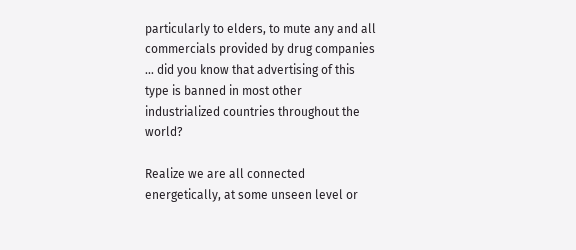particularly to elders, to mute any and all commercials provided by drug companies ... did you know that advertising of this type is banned in most other industrialized countries throughout the world?

Realize we are all connected energetically, at some unseen level or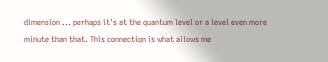dimension ... perhaps it's at the quantum level or a level even more minute than that. This connection is what allows me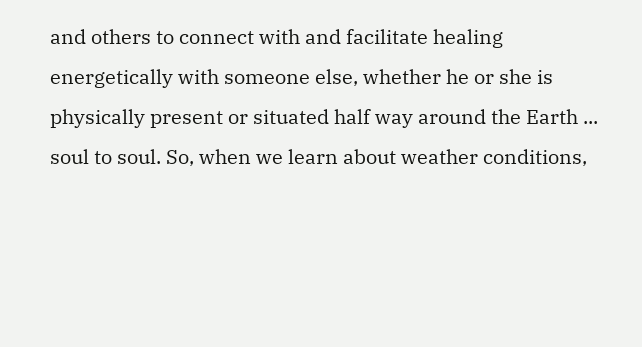and others to connect with and facilitate healing energetically with someone else, whether he or she is physically present or situated half way around the Earth ... soul to soul. So, when we learn about weather conditions,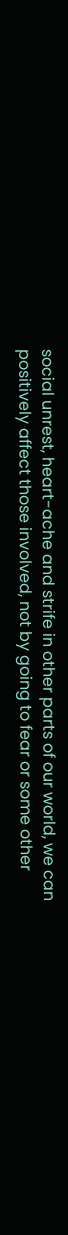social unrest, heart-ache and strife in other parts of our world, we can positively affect those involved, not by going to fear or some other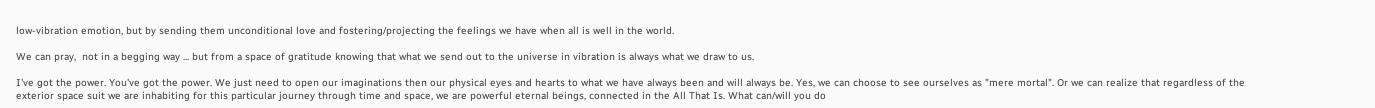low-vibration emotion, but by sending them unconditional love and fostering/projecting the feelings we have when all is well in the world.

We can pray,  not in a begging way ... but from a space of gratitude knowing that what we send out to the universe in vibration is always what we draw to us.

I've got the power. You've got the power. We just need to open our imaginations then our physical eyes and hearts to what we have always been and will always be. Yes, we can choose to see ourselves as "mere mortal". Or we can realize that regardless of the exterior space suit we are inhabiting for this particular journey through time and space, we are powerful eternal beings, connected in the All That Is. What can/will you do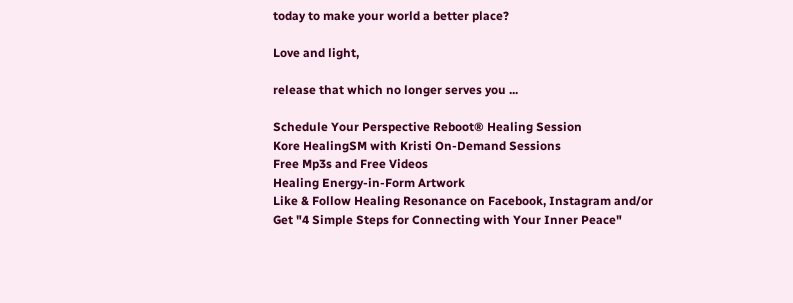today to make your world a better place?

Love and light,

release that which no longer serves you ...

Schedule Your Perspective Reboot® Healing Session
Kore HealingSM with Kristi On-Demand Sessions
Free Mp3s and Free Videos
Healing Energy-in-Form Artwork
Like & Follow Healing Resonance on Facebook, Instagram and/or
Get "4 Simple Steps for Connecting with Your Inner Peace"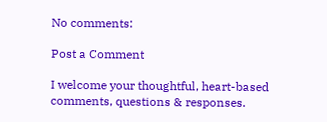No comments:

Post a Comment

I welcome your thoughtful, heart-based comments, questions & responses.